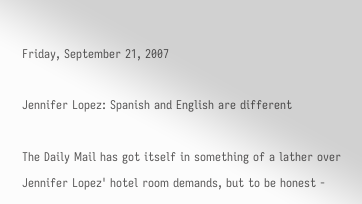Friday, September 21, 2007

Jennifer Lopez: Spanish and English are different

The Daily Mail has got itself in something of a lather over Jennifer Lopez' hotel room demands, but to be honest -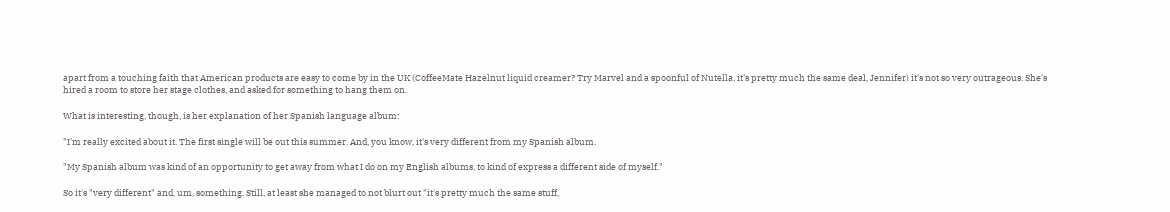apart from a touching faith that American products are easy to come by in the UK (CoffeeMate Hazelnut liquid creamer? Try Marvel and a spoonful of Nutella, it's pretty much the same deal, Jennifer) it's not so very outrageous. She's hired a room to store her stage clothes, and asked for something to hang them on.

What is interesting, though, is her explanation of her Spanish language album:

"I'm really excited about it. The first single will be out this summer. And, you know, it's very different from my Spanish album.

"My Spanish album was kind of an opportunity to get away from what I do on my English albums, to kind of express a different side of myself."

So it's "very different" and, um, something. Still, at least she managed to not blurt out "it's pretty much the same stuff,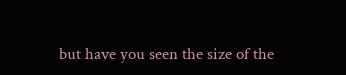but have you seen the size of the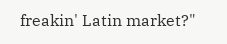freakin' Latin market?"